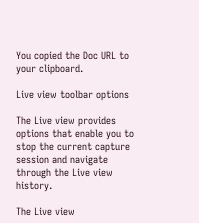You copied the Doc URL to your clipboard.

Live view toolbar options

The Live view provides options that enable you to stop the current capture session and navigate through the Live view history.

The Live view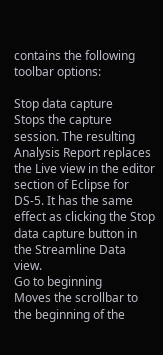contains the following toolbar options:

Stop data capture
Stops the capture session. The resulting Analysis Report replaces the Live view in the editor section of Eclipse for DS-5. It has the same effect as clicking the Stop data capture button in the Streamline Data view.
Go to beginning
Moves the scrollbar to the beginning of the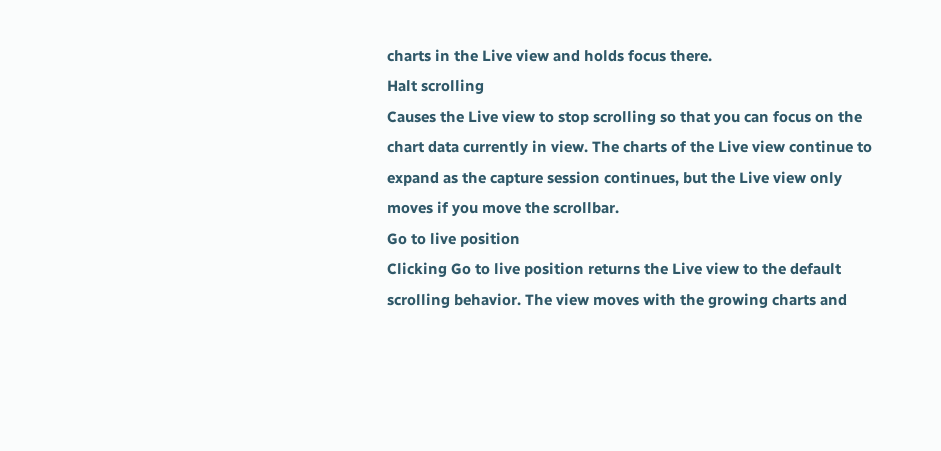charts in the Live view and holds focus there.
Halt scrolling
Causes the Live view to stop scrolling so that you can focus on the chart data currently in view. The charts of the Live view continue to expand as the capture session continues, but the Live view only moves if you move the scrollbar.
Go to live position
Clicking Go to live position returns the Live view to the default scrolling behavior. The view moves with the growing charts and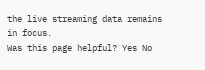the live streaming data remains in focus.
Was this page helpful? Yes No